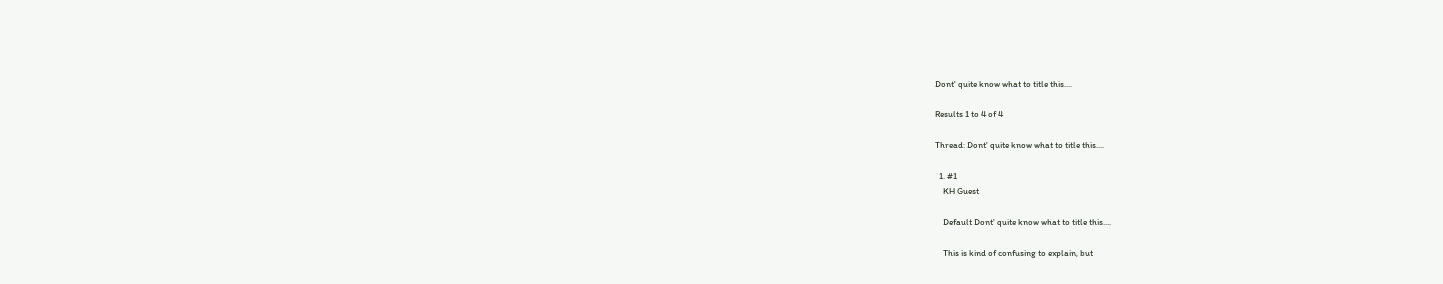Dont' quite know what to title this....

Results 1 to 4 of 4

Thread: Dont' quite know what to title this....

  1. #1
    KH Guest

    Default Dont' quite know what to title this....

    This is kind of confusing to explain, but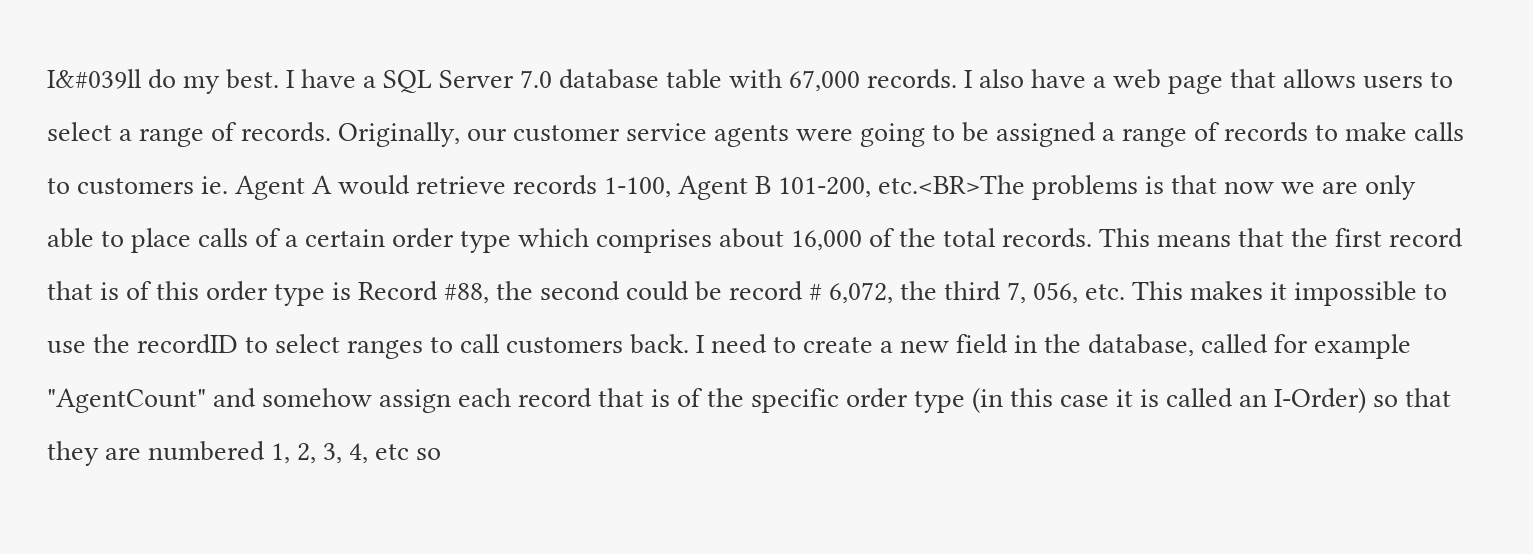I&#039ll do my best. I have a SQL Server 7.0 database table with 67,000 records. I also have a web page that allows users to select a range of records. Originally, our customer service agents were going to be assigned a range of records to make calls to customers ie. Agent A would retrieve records 1-100, Agent B 101-200, etc.<BR>The problems is that now we are only able to place calls of a certain order type which comprises about 16,000 of the total records. This means that the first record that is of this order type is Record #88, the second could be record # 6,072, the third 7, 056, etc. This makes it impossible to use the recordID to select ranges to call customers back. I need to create a new field in the database, called for example "AgentCount" and somehow assign each record that is of the specific order type (in this case it is called an I-Order) so that they are numbered 1, 2, 3, 4, etc so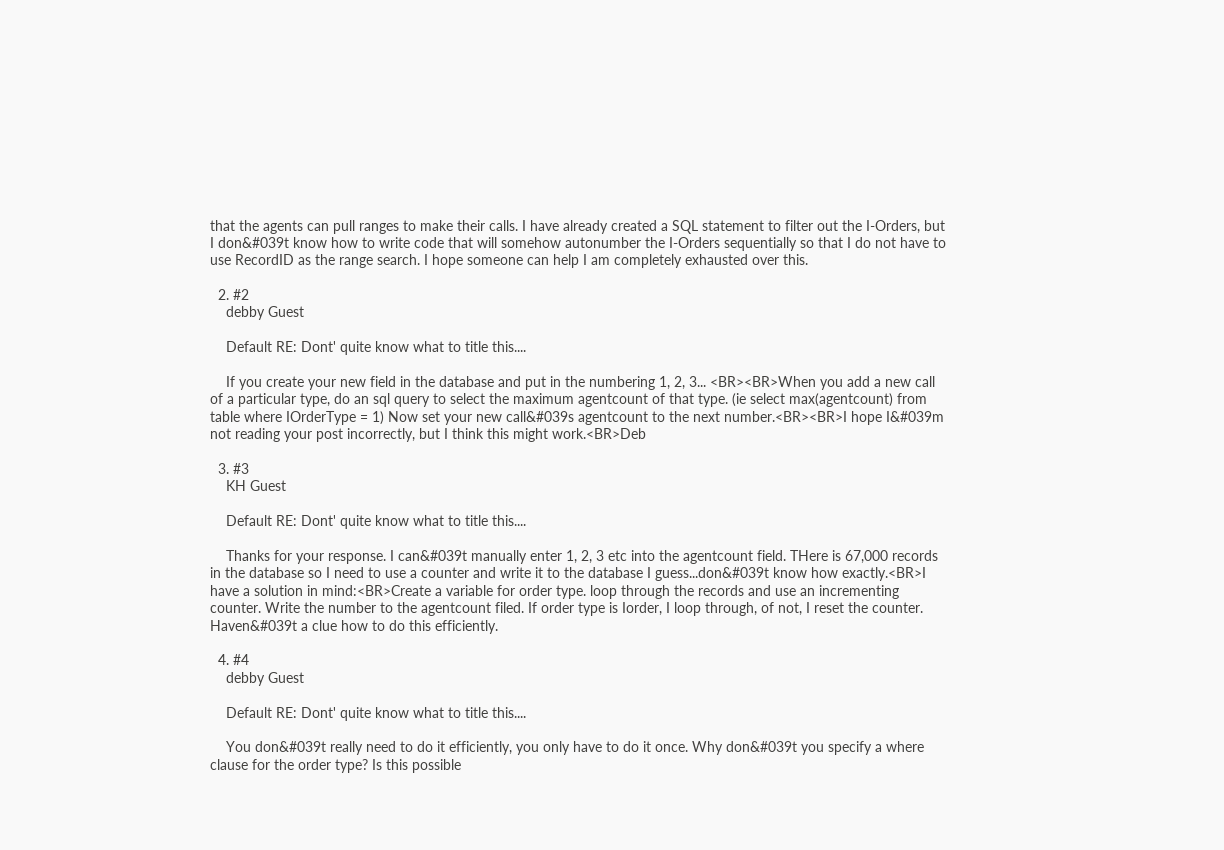that the agents can pull ranges to make their calls. I have already created a SQL statement to filter out the I-Orders, but I don&#039t know how to write code that will somehow autonumber the I-Orders sequentially so that I do not have to use RecordID as the range search. I hope someone can help I am completely exhausted over this.

  2. #2
    debby Guest

    Default RE: Dont' quite know what to title this....

    If you create your new field in the database and put in the numbering 1, 2, 3... <BR><BR>When you add a new call of a particular type, do an sql query to select the maximum agentcount of that type. (ie select max(agentcount) from table where IOrderType = 1) Now set your new call&#039s agentcount to the next number.<BR><BR>I hope I&#039m not reading your post incorrectly, but I think this might work.<BR>Deb

  3. #3
    KH Guest

    Default RE: Dont' quite know what to title this....

    Thanks for your response. I can&#039t manually enter 1, 2, 3 etc into the agentcount field. THere is 67,000 records in the database so I need to use a counter and write it to the database I guess...don&#039t know how exactly.<BR>I have a solution in mind:<BR>Create a variable for order type. loop through the records and use an incrementing counter. Write the number to the agentcount filed. If order type is Iorder, I loop through, of not, I reset the counter. Haven&#039t a clue how to do this efficiently.

  4. #4
    debby Guest

    Default RE: Dont' quite know what to title this....

    You don&#039t really need to do it efficiently, you only have to do it once. Why don&#039t you specify a where clause for the order type? Is this possible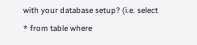with your database setup? (i.e. select * from table where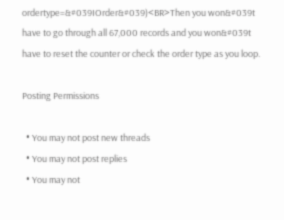ordertype=&#039IOrder&#039)<BR>Then you won&#039t have to go through all 67,000 records and you won&#039t have to reset the counter or check the order type as you loop.

Posting Permissions

  • You may not post new threads
  • You may not post replies
  • You may not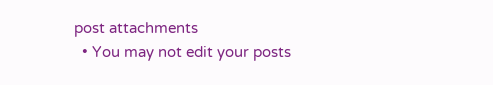post attachments
  • You may not edit your posts